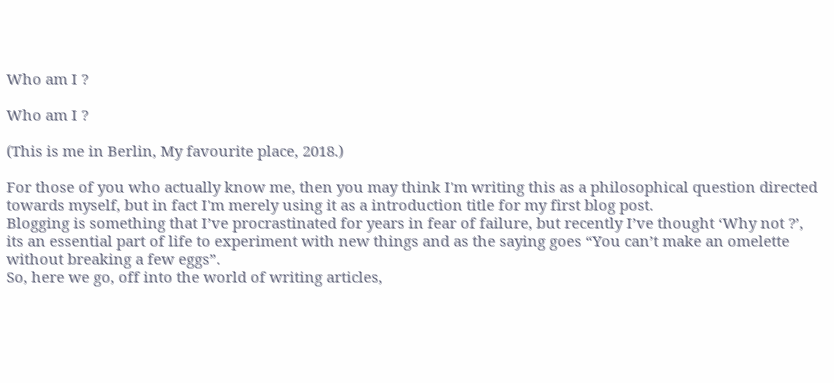Who am I ?

Who am I ?

(This is me in Berlin, My favourite place, 2018.)

For those of you who actually know me, then you may think I'm writing this as a philosophical question directed towards myself, but in fact I'm merely using it as a introduction title for my first blog post.
Blogging is something that I’ve procrastinated for years in fear of failure, but recently I’ve thought ‘Why not ?’, its an essential part of life to experiment with new things and as the saying goes “You can’t make an omelette without breaking a few eggs”.
So, here we go, off into the world of writing articles,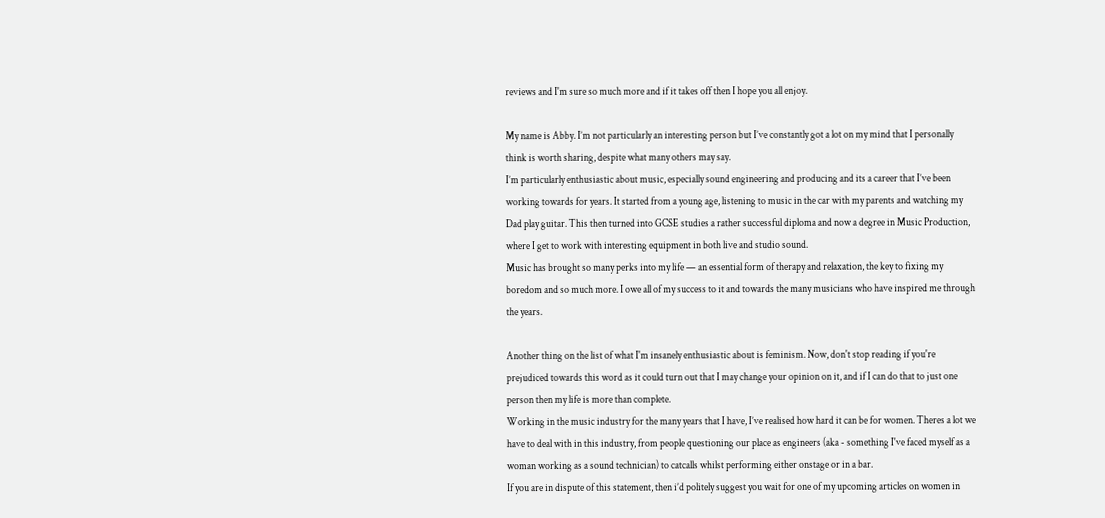reviews and I'm sure so much more and if it takes off then I hope you all enjoy.

My name is Abby. I’m not particularly an interesting person but I’ve constantly got a lot on my mind that I personally think is worth sharing, despite what many others may say.
I’m particularly enthusiastic about music, especially sound engineering and producing and its a career that I’ve been working towards for years. It started from a young age, listening to music in the car with my parents and watching my Dad play guitar. This then turned into GCSE studies a rather successful diploma and now a degree in Music Production, where I get to work with interesting equipment in both live and studio sound.
Music has brought so many perks into my life — an essential form of therapy and relaxation, the key to fixing my boredom and so much more. I owe all of my success to it and towards the many musicians who have inspired me through the years.

Another thing on the list of what I'm insanely enthusiastic about is feminism. Now, don't stop reading if you're prejudiced towards this word as it could turn out that I may change your opinion on it, and if I can do that to just one person then my life is more than complete.
Working in the music industry for the many years that I have, I’ve realised how hard it can be for women. Theres a lot we have to deal with in this industry, from people questioning our place as engineers (aka - something I've faced myself as a woman working as a sound technician) to catcalls whilst performing either onstage or in a bar.
If you are in dispute of this statement, then i’d politely suggest you wait for one of my upcoming articles on women in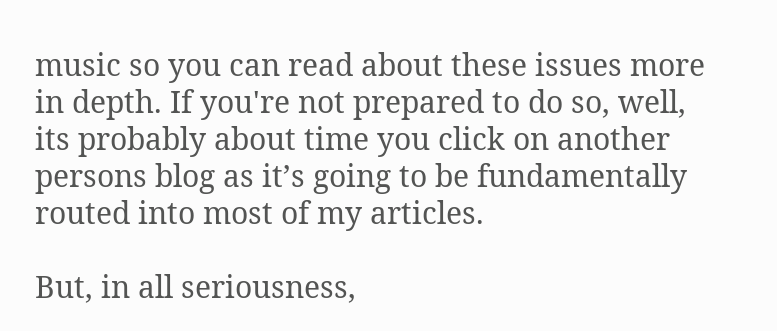music so you can read about these issues more in depth. If you're not prepared to do so, well, its probably about time you click on another persons blog as it’s going to be fundamentally routed into most of my articles.

But, in all seriousness,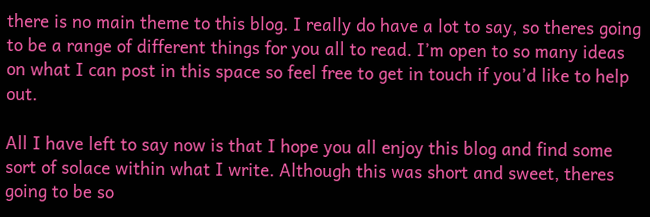there is no main theme to this blog. I really do have a lot to say, so theres going to be a range of different things for you all to read. I’m open to so many ideas on what I can post in this space so feel free to get in touch if you’d like to help out.

All I have left to say now is that I hope you all enjoy this blog and find some sort of solace within what I write. Although this was short and sweet, theres going to be so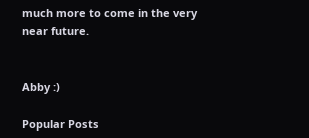much more to come in the very near future.


Abby :)

Popular Posts